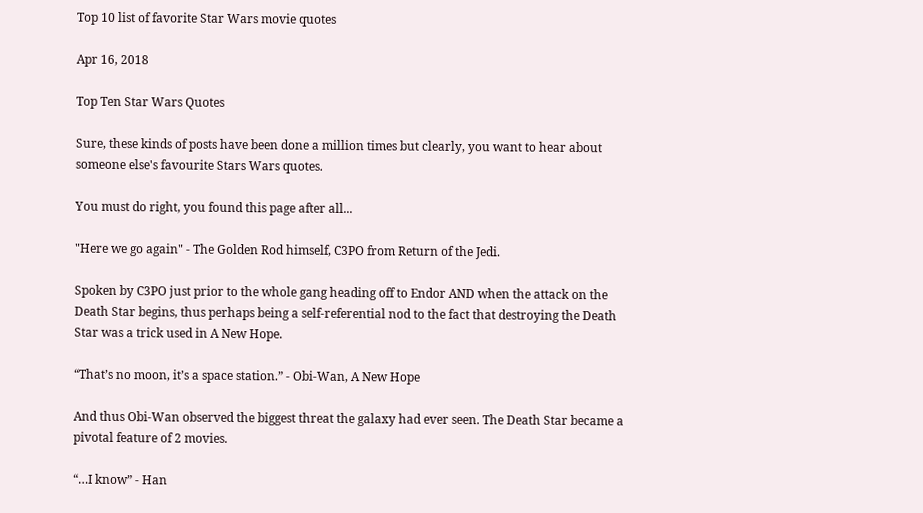Top 10 list of favorite Star Wars movie quotes

Apr 16, 2018

Top Ten Star Wars Quotes

Sure, these kinds of posts have been done a million times but clearly, you want to hear about someone else's favourite Stars Wars quotes.

You must do right, you found this page after all...

"Here we go again" - The Golden Rod himself, C3PO from Return of the Jedi.

Spoken by C3PO just prior to the whole gang heading off to Endor AND when the attack on the Death Star begins, thus perhaps being a self-referential nod to the fact that destroying the Death Star was a trick used in A New Hope.

“That’s no moon, it’s a space station.” - Obi-Wan, A New Hope

And thus Obi-Wan observed the biggest threat the galaxy had ever seen. The Death Star became a pivotal feature of 2 movies.

“…I know” - Han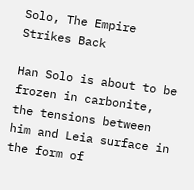Solo, The Empire Strikes Back

Han Solo is about to be frozen in carbonite, the tensions between him and Leia surface in the form of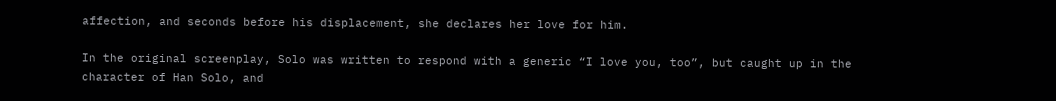affection, and seconds before his displacement, she declares her love for him.

In the original screenplay, Solo was written to respond with a generic “I love you, too”, but caught up in the character of Han Solo, and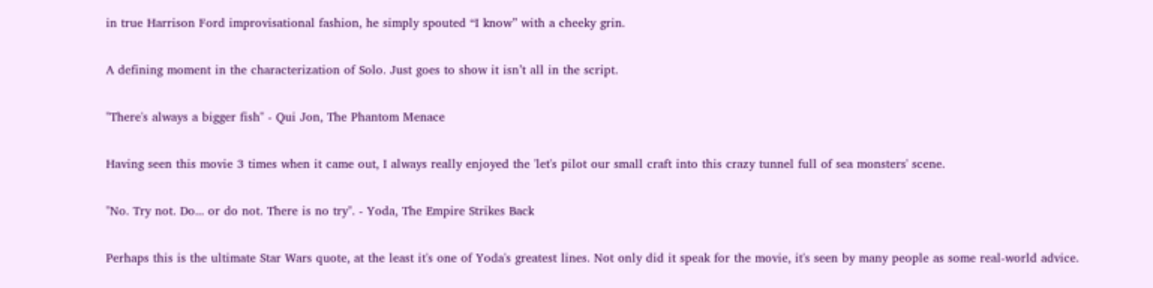in true Harrison Ford improvisational fashion, he simply spouted “I know” with a cheeky grin.

A defining moment in the characterization of Solo. Just goes to show it isn’t all in the script.

"There's always a bigger fish" - Qui Jon, The Phantom Menace

Having seen this movie 3 times when it came out, I always really enjoyed the 'let's pilot our small craft into this crazy tunnel full of sea monsters' scene.

"No. Try not. Do... or do not. There is no try". - Yoda, The Empire Strikes Back

Perhaps this is the ultimate Star Wars quote, at the least it's one of Yoda's greatest lines. Not only did it speak for the movie, it's seen by many people as some real-world advice.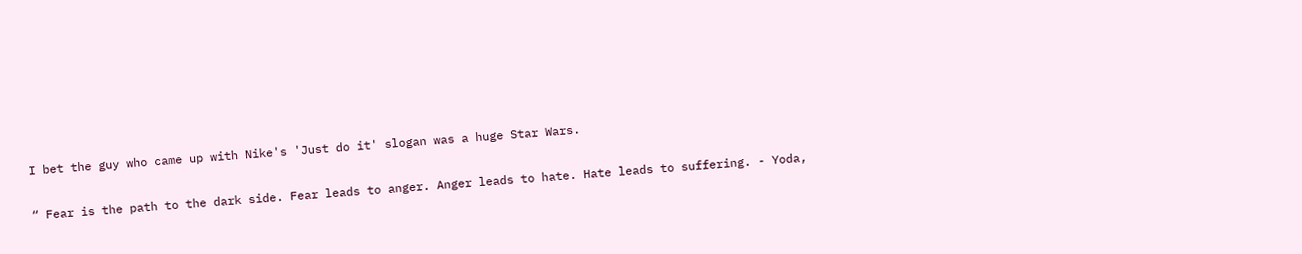I bet the guy who came up with Nike's 'Just do it' slogan was a huge Star Wars.

“ Fear is the path to the dark side. Fear leads to anger. Anger leads to hate. Hate leads to suffering. - Yoda,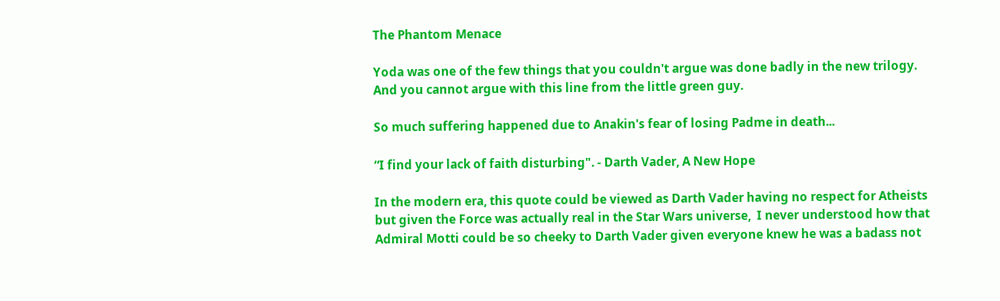The Phantom Menace

Yoda was one of the few things that you couldn't argue was done badly in the new trilogy. And you cannot argue with this line from the little green guy.

So much suffering happened due to Anakin's fear of losing Padme in death...

“I find your lack of faith disturbing". - Darth Vader, A New Hope

In the modern era, this quote could be viewed as Darth Vader having no respect for Atheists but given the Force was actually real in the Star Wars universe,  I never understood how that Admiral Motti could be so cheeky to Darth Vader given everyone knew he was a badass not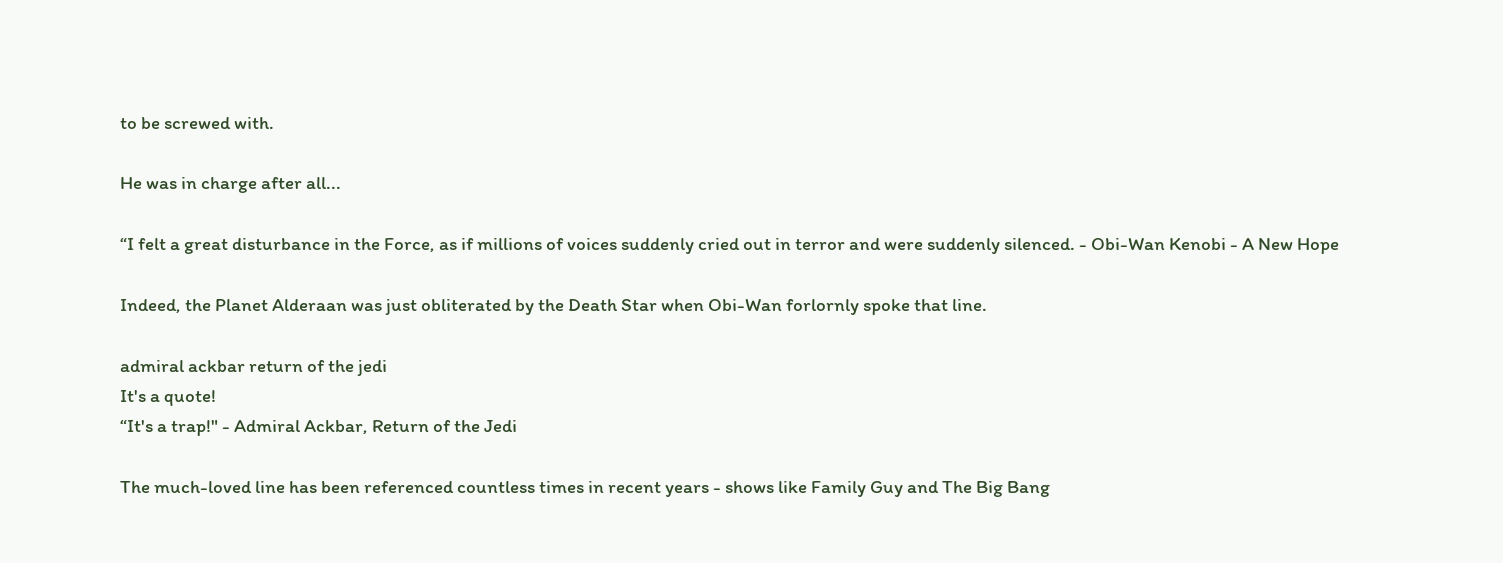to be screwed with.

He was in charge after all...

“I felt a great disturbance in the Force, as if millions of voices suddenly cried out in terror and were suddenly silenced. - Obi-Wan Kenobi - A New Hope

Indeed, the Planet Alderaan was just obliterated by the Death Star when Obi-Wan forlornly spoke that line.

admiral ackbar return of the jedi
It's a quote!
“It's a trap!" - Admiral Ackbar, Return of the Jedi

The much-loved line has been referenced countless times in recent years - shows like Family Guy and The Big Bang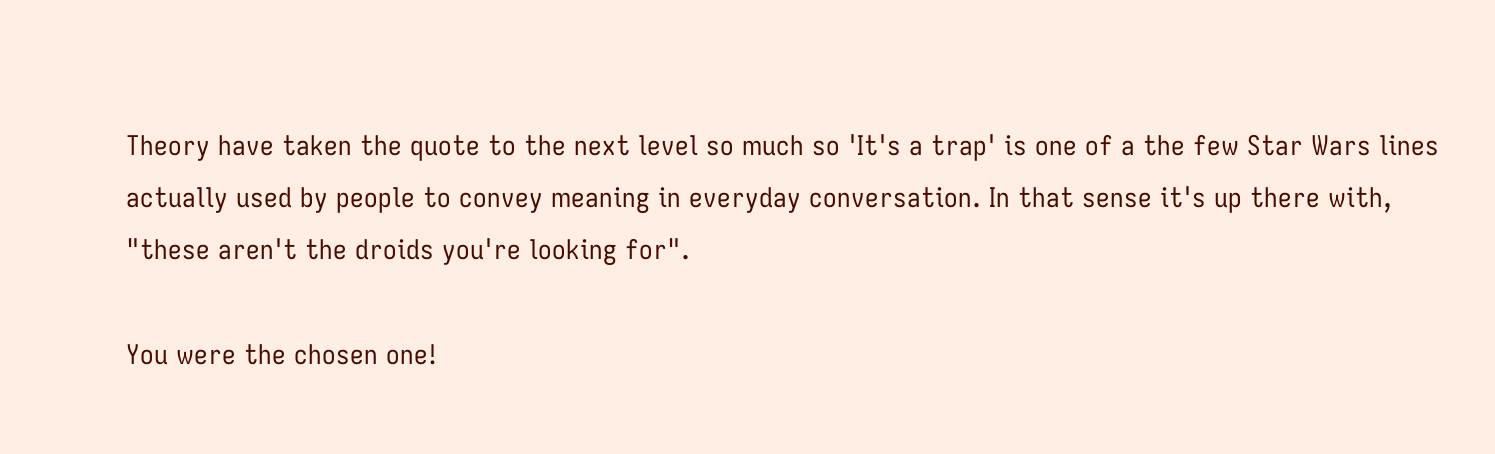Theory have taken the quote to the next level so much so 'It's a trap' is one of a the few Star Wars lines actually used by people to convey meaning in everyday conversation. In that sense it's up there with, "these aren't the droids you're looking for".

You were the chosen one!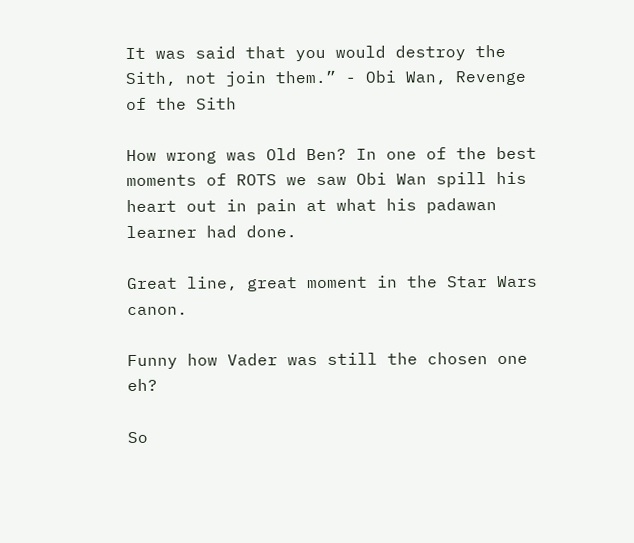It was said that you would destroy the Sith, not join them.” - Obi Wan, Revenge of the Sith

How wrong was Old Ben? In one of the best moments of ROTS we saw Obi Wan spill his heart out in pain at what his padawan learner had done.

Great line, great moment in the Star Wars canon.

Funny how Vader was still the chosen one eh?

So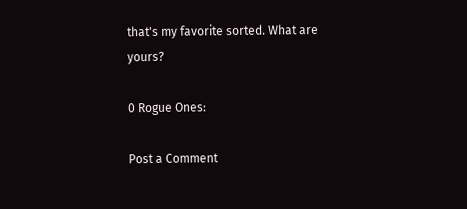that's my favorite sorted. What are yours?

0 Rogue Ones:

Post a Comment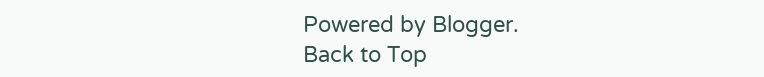Powered by Blogger.
Back to Top